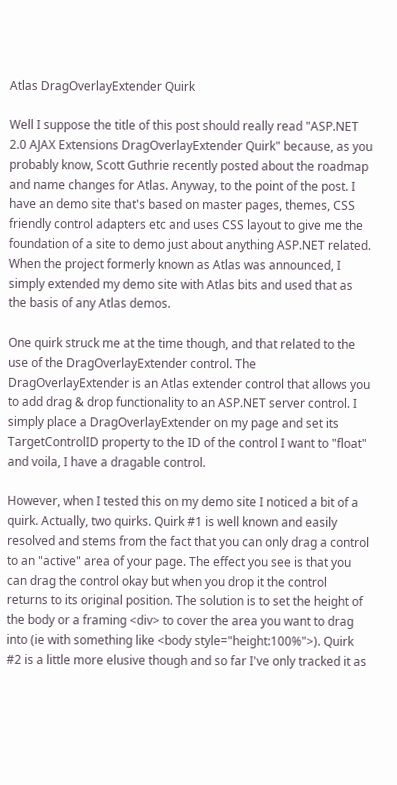Atlas DragOverlayExtender Quirk

Well I suppose the title of this post should really read "ASP.NET 2.0 AJAX Extensions DragOverlayExtender Quirk" because, as you probably know, Scott Guthrie recently posted about the roadmap and name changes for Atlas. Anyway, to the point of the post. I have an demo site that's based on master pages, themes, CSS friendly control adapters etc and uses CSS layout to give me the foundation of a site to demo just about anything ASP.NET related. When the project formerly known as Atlas was announced, I simply extended my demo site with Atlas bits and used that as the basis of any Atlas demos.

One quirk struck me at the time though, and that related to the use of the DragOverlayExtender control. The DragOverlayExtender is an Atlas extender control that allows you to add drag & drop functionality to an ASP.NET server control. I simply place a DragOverlayExtender on my page and set its TargetControlID property to the ID of the control I want to "float" and voila, I have a dragable control.

However, when I tested this on my demo site I noticed a bit of a quirk. Actually, two quirks. Quirk #1 is well known and easily resolved and stems from the fact that you can only drag a control to an "active" area of your page. The effect you see is that you can drag the control okay but when you drop it the control returns to its original position. The solution is to set the height of the body or a framing <div> to cover the area you want to drag into (ie with something like <body style="height:100%">). Quirk #2 is a little more elusive though and so far I've only tracked it as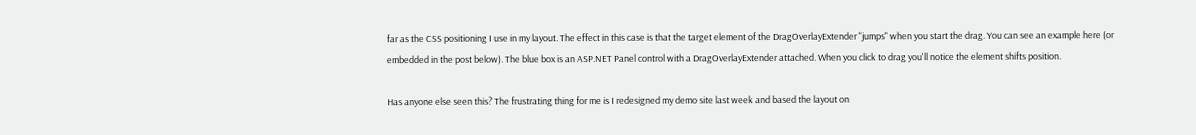far as the CSS positioning I use in my layout. The effect in this case is that the target element of the DragOverlayExtender "jumps" when you start the drag. You can see an example here (or embedded in the post below). The blue box is an ASP.NET Panel control with a DragOverlayExtender attached. When you click to drag you'll notice the element shifts position.

Has anyone else seen this? The frustrating thing for me is I redesigned my demo site last week and based the layout on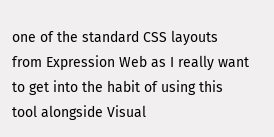one of the standard CSS layouts from Expression Web as I really want to get into the habit of using this tool alongside Visual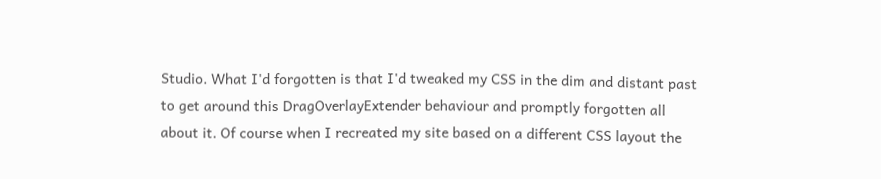Studio. What I'd forgotten is that I'd tweaked my CSS in the dim and distant past to get around this DragOverlayExtender behaviour and promptly forgotten all about it. Of course when I recreated my site based on a different CSS layout the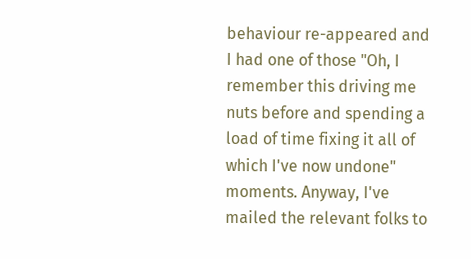behaviour re-appeared and I had one of those "Oh, I remember this driving me nuts before and spending a load of time fixing it all of which I've now undone" moments. Anyway, I've mailed the relevant folks to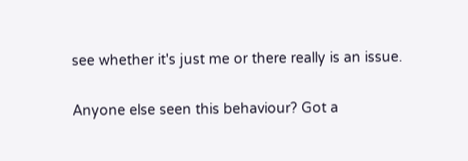see whether it's just me or there really is an issue.

Anyone else seen this behaviour? Got a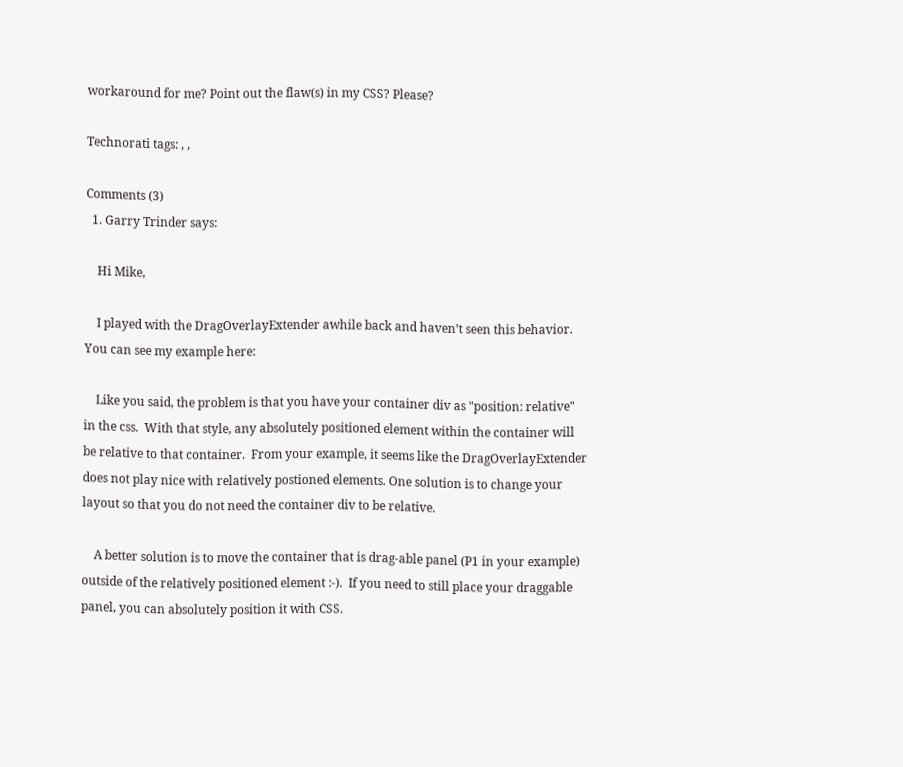workaround for me? Point out the flaw(s) in my CSS? Please?

Technorati tags: , ,

Comments (3)
  1. Garry Trinder says:

    Hi Mike,

    I played with the DragOverlayExtender awhile back and haven’t seen this behavior.  You can see my example here:

    Like you said, the problem is that you have your container div as "position: relative" in the css.  With that style, any absolutely positioned element within the container will be relative to that container.  From your example, it seems like the DragOverlayExtender does not play nice with relatively postioned elements. One solution is to change your layout so that you do not need the container div to be relative.

    A better solution is to move the container that is drag-able panel (P1 in your example) outside of the relatively positioned element :-).  If you need to still place your draggable panel, you can absolutely position it with CSS.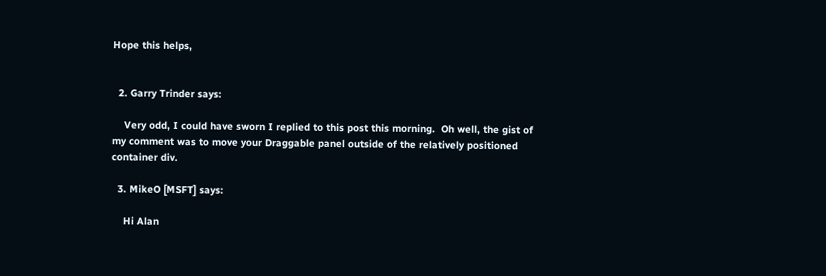Hope this helps,


  2. Garry Trinder says:

    Very odd, I could have sworn I replied to this post this morning.  Oh well, the gist of my comment was to move your Draggable panel outside of the relatively positioned container div.

  3. MikeO [MSFT] says:

    Hi Alan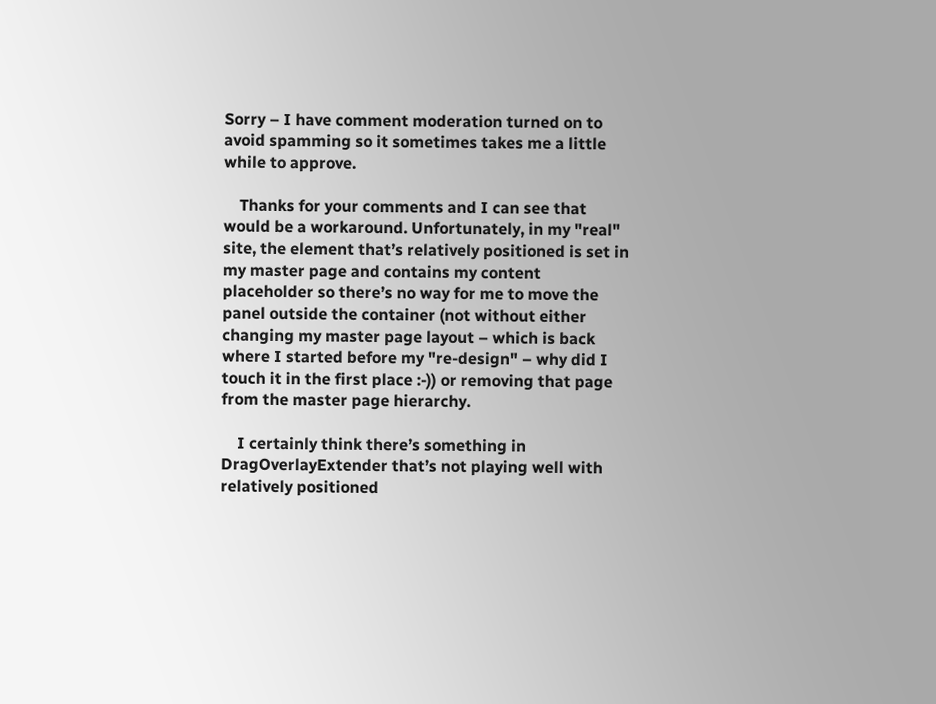Sorry – I have comment moderation turned on to avoid spamming so it sometimes takes me a little while to approve.

    Thanks for your comments and I can see that would be a workaround. Unfortunately, in my "real" site, the element that’s relatively positioned is set in my master page and contains my content placeholder so there’s no way for me to move the panel outside the container (not without either changing my master page layout – which is back where I started before my "re-design" – why did I touch it in the first place :-)) or removing that page from the master page hierarchy.

    I certainly think there’s something in DragOverlayExtender that’s not playing well with relatively positioned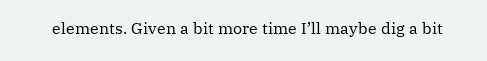elements. Given a bit more time I’ll maybe dig a bit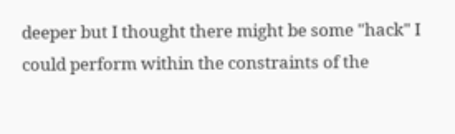deeper but I thought there might be some "hack" I could perform within the constraints of the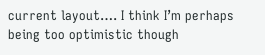current layout…. I think I’m perhaps being too optimistic though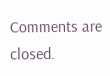Comments are closed.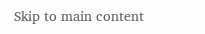Skip to main content